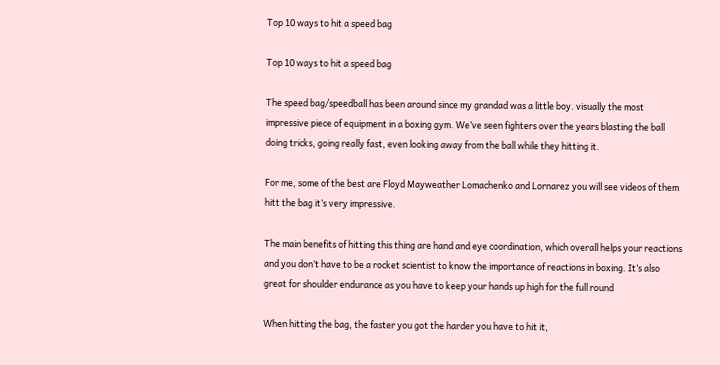Top 10 ways to hit a speed bag

Top 10 ways to hit a speed bag

The speed bag/speedball has been around since my grandad was a little boy. visually the most impressive piece of equipment in a boxing gym. We’ve seen fighters over the years blasting the ball doing tricks, going really fast, even looking away from the ball while they hitting it.

For me, some of the best are Floyd Mayweather Lomachenko and Lornarez you will see videos of them hitt the bag it’s very impressive.

The main benefits of hitting this thing are hand and eye coordination, which overall helps your reactions and you don’t have to be a rocket scientist to know the importance of reactions in boxing. It’s also great for shoulder endurance as you have to keep your hands up high for the full round

When hitting the bag, the faster you got the harder you have to hit it,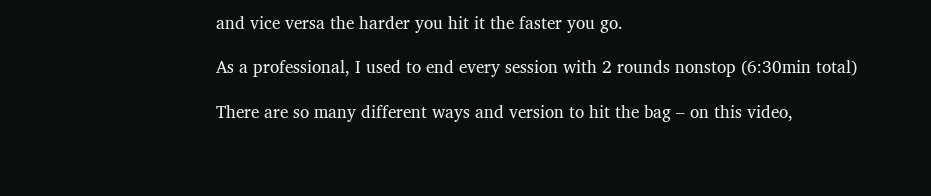and vice versa the harder you hit it the faster you go.

As a professional, I used to end every session with 2 rounds nonstop (6:30min total)

There are so many different ways and version to hit the bag – on this video,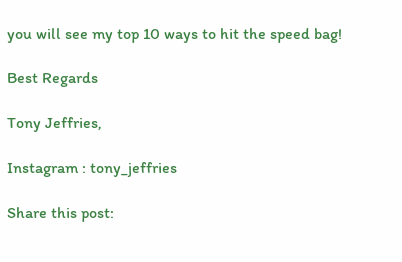you will see my top 10 ways to hit the speed bag!

Best Regards

Tony Jeffries,

Instagram : tony_jeffries

Share this post: